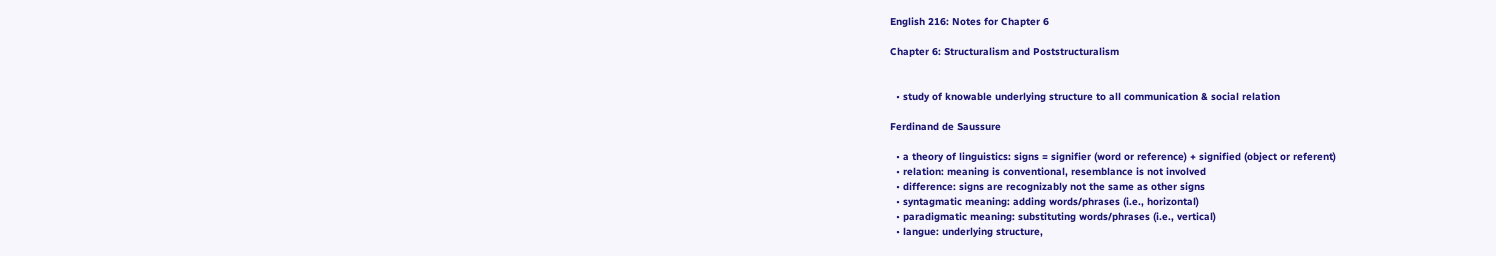English 216: Notes for Chapter 6

Chapter 6: Structuralism and Poststructuralism


  • study of knowable underlying structure to all communication & social relation

Ferdinand de Saussure

  • a theory of linguistics: signs = signifier (word or reference) + signified (object or referent)
  • relation: meaning is conventional, resemblance is not involved
  • difference: signs are recognizably not the same as other signs
  • syntagmatic meaning: adding words/phrases (i.e., horizontal)
  • paradigmatic meaning: substituting words/phrases (i.e., vertical)
  • langue: underlying structure,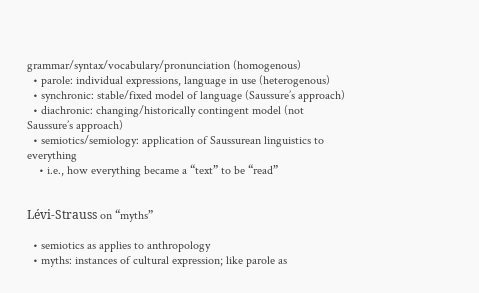grammar/syntax/vocabulary/pronunciation (homogenous)
  • parole: individual expressions, language in use (heterogenous)
  • synchronic: stable/fixed model of language (Saussure’s approach)
  • diachronic: changing/historically contingent model (not Saussure’s approach)
  • semiotics/semiology: application of Saussurean linguistics to everything
    • i.e., how everything became a “text” to be “read”


Lévi-Strauss on “myths”

  • semiotics as applies to anthropology
  • myths: instances of cultural expression; like parole as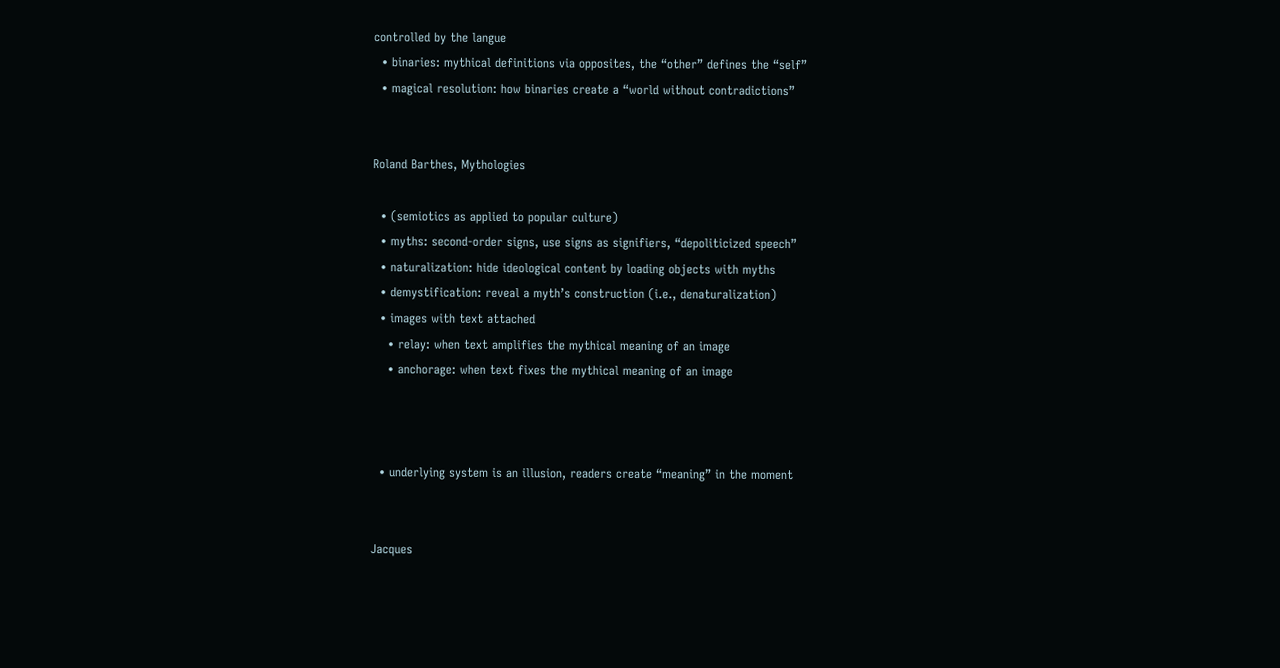controlled by the langue
  • binaries: mythical definitions via opposites, the “other” defines the “self”
  • magical resolution: how binaries create a “world without contradictions”


Roland Barthes, Mythologies

  • (semiotics as applied to popular culture)
  • myths: second-order signs, use signs as signifiers, “depoliticized speech”
  • naturalization: hide ideological content by loading objects with myths
  • demystification: reveal a myth’s construction (i.e., denaturalization)
  • images with text attached
    • relay: when text amplifies the mythical meaning of an image
    • anchorage: when text fixes the mythical meaning of an image



  • underlying system is an illusion, readers create “meaning” in the moment


Jacques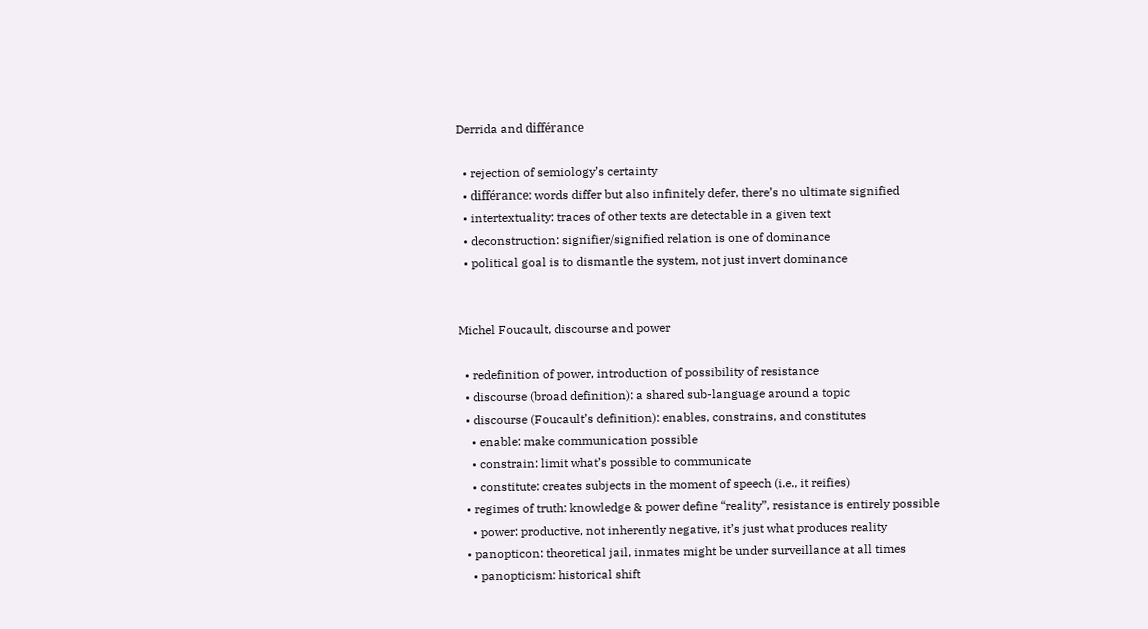Derrida and différance

  • rejection of semiology’s certainty
  • différance: words differ but also infinitely defer, there’s no ultimate signified
  • intertextuality: traces of other texts are detectable in a given text
  • deconstruction: signifier/signified relation is one of dominance
  • political goal is to dismantle the system, not just invert dominance


Michel Foucault, discourse and power

  • redefinition of power, introduction of possibility of resistance
  • discourse (broad definition): a shared sub-language around a topic
  • discourse (Foucault’s definition): enables, constrains, and constitutes
    • enable: make communication possible
    • constrain: limit what’s possible to communicate
    • constitute: creates subjects in the moment of speech (i.e., it reifies)
  • regimes of truth: knowledge & power define “reality”, resistance is entirely possible
    • power: productive, not inherently negative, it’s just what produces reality
  • panopticon: theoretical jail, inmates might be under surveillance at all times
    • panopticism: historical shift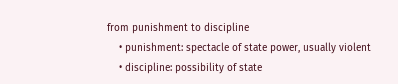from punishment to discipline
    • punishment: spectacle of state power, usually violent
    • discipline: possibility of state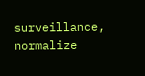surveillance, normalize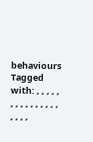behaviours
Tagged with: , , , , , , , , , , , , , , , , , , ,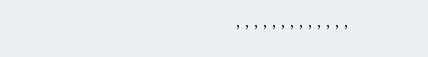, , , , , , , , , , , , ,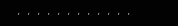, , , , , , , , , , , ,